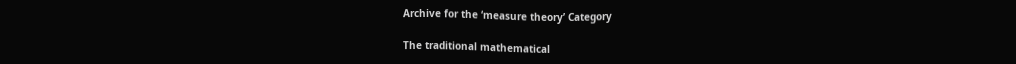Archive for the ‘measure theory’ Category

The traditional mathematical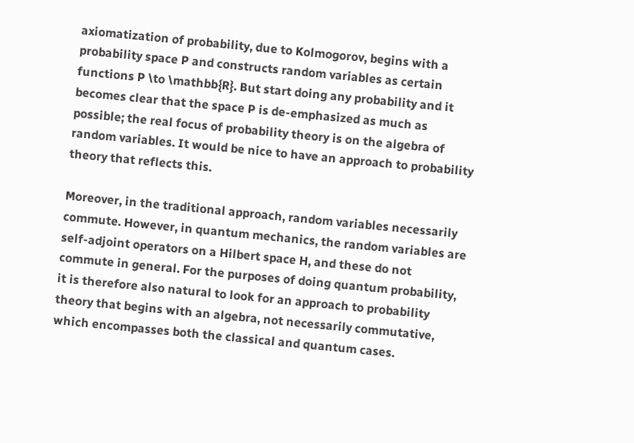axiomatization of probability, due to Kolmogorov, begins with a probability space P and constructs random variables as certain functions P \to \mathbb{R}. But start doing any probability and it becomes clear that the space P is de-emphasized as much as possible; the real focus of probability theory is on the algebra of random variables. It would be nice to have an approach to probability theory that reflects this.

Moreover, in the traditional approach, random variables necessarily commute. However, in quantum mechanics, the random variables are self-adjoint operators on a Hilbert space H, and these do not commute in general. For the purposes of doing quantum probability, it is therefore also natural to look for an approach to probability theory that begins with an algebra, not necessarily commutative, which encompasses both the classical and quantum cases.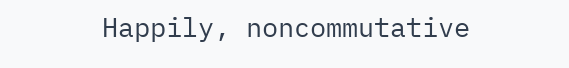Happily, noncommutative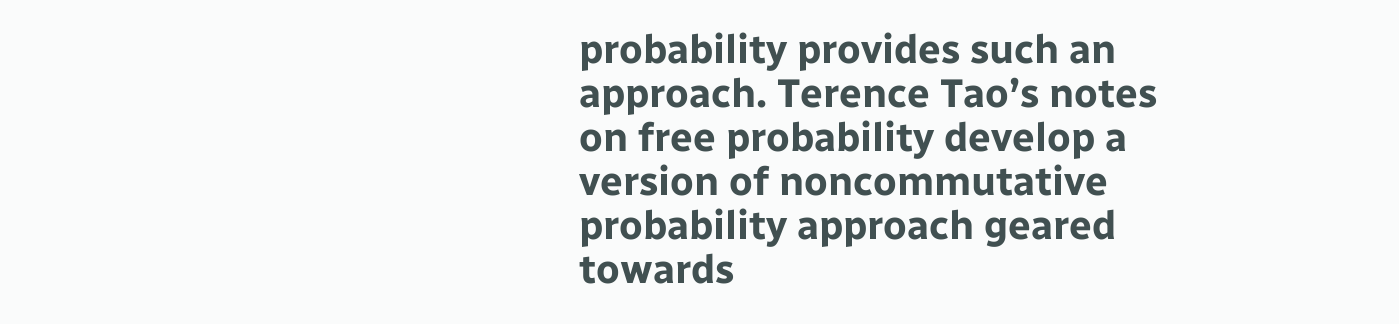probability provides such an approach. Terence Tao’s notes on free probability develop a version of noncommutative probability approach geared towards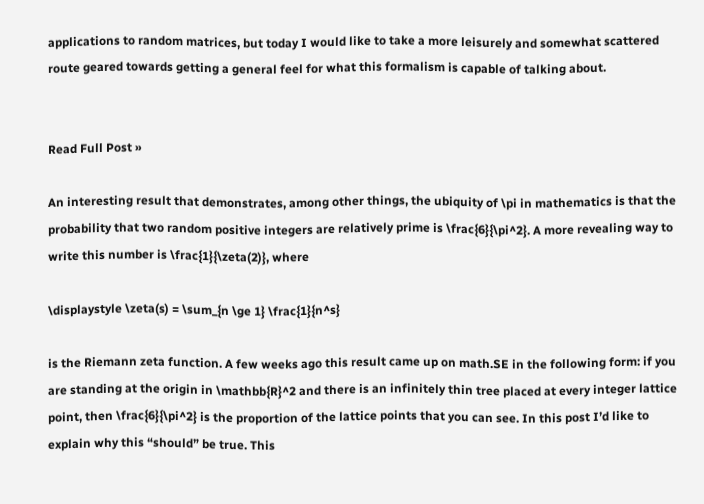applications to random matrices, but today I would like to take a more leisurely and somewhat scattered route geared towards getting a general feel for what this formalism is capable of talking about.


Read Full Post »

An interesting result that demonstrates, among other things, the ubiquity of \pi in mathematics is that the probability that two random positive integers are relatively prime is \frac{6}{\pi^2}. A more revealing way to write this number is \frac{1}{\zeta(2)}, where

\displaystyle \zeta(s) = \sum_{n \ge 1} \frac{1}{n^s}

is the Riemann zeta function. A few weeks ago this result came up on math.SE in the following form: if you are standing at the origin in \mathbb{R}^2 and there is an infinitely thin tree placed at every integer lattice point, then \frac{6}{\pi^2} is the proportion of the lattice points that you can see. In this post I’d like to explain why this “should” be true. This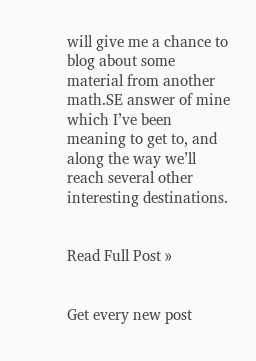will give me a chance to blog about some material from another math.SE answer of mine which I’ve been meaning to get to, and along the way we’ll reach several other interesting destinations.


Read Full Post »


Get every new post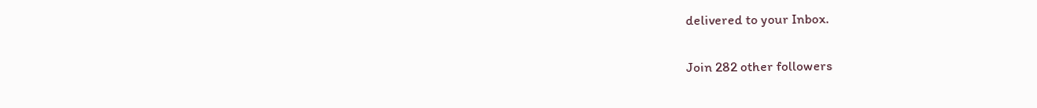delivered to your Inbox.

Join 282 other followers